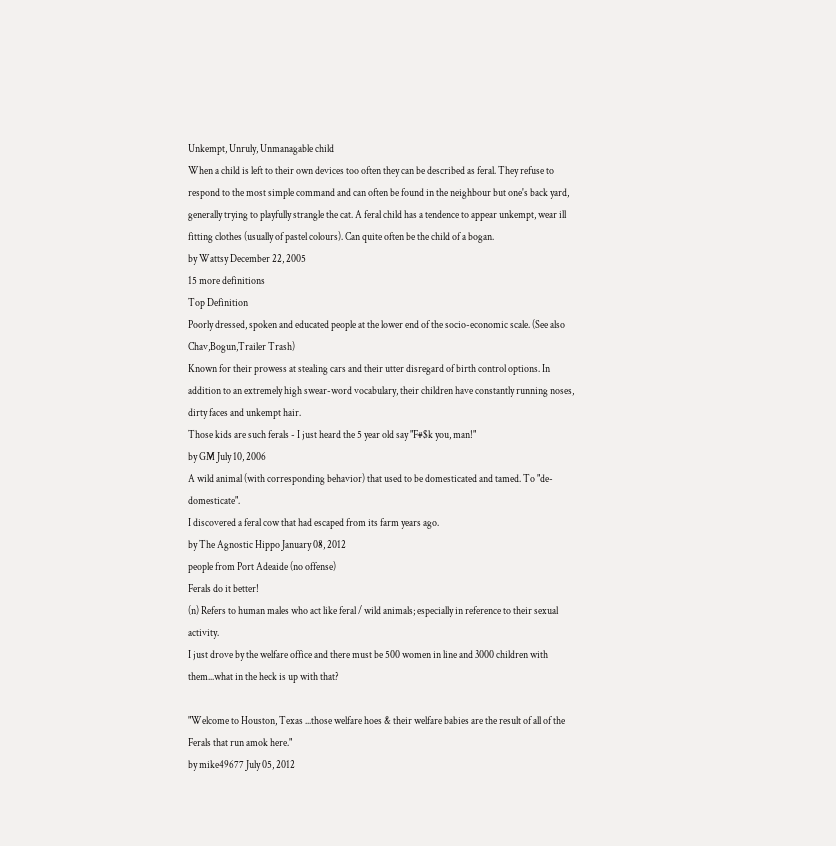Unkempt, Unruly, Unmanagable child
When a child is left to their own devices too often they can be described as feral. They refuse to respond to the most simple command and can often be found in the neighbour but one's back yard, generally trying to playfully strangle the cat. A feral child has a tendence to appear unkempt, wear ill fitting clothes (usually of pastel colours). Can quite often be the child of a bogan.
by Wattsy December 22, 2005
15 more definitions
Top Definition
Poorly dressed, spoken and educated people at the lower end of the socio-economic scale. (See also Chav,Bogun,Trailer Trash)
Known for their prowess at stealing cars and their utter disregard of birth control options. In addition to an extremely high swear-word vocabulary, their children have constantly running noses, dirty faces and unkempt hair.
Those kids are such ferals - I just heard the 5 year old say "F#$k you, man!"
by GM July 10, 2006
A wild animal (with corresponding behavior) that used to be domesticated and tamed. To "de-domesticate".
I discovered a feral cow that had escaped from its farm years ago.
by The Agnostic Hippo January 08, 2012
people from Port Adeaide (no offense)
Ferals do it better!
(n) Refers to human males who act like feral / wild animals; especially in reference to their sexual activity.
I just drove by the welfare office and there must be 500 women in line and 3000 children with them...what in the heck is up with that?

"Welcome to Houston, Texas ...those welfare hoes & their welfare babies are the result of all of the Ferals that run amok here."
by mike49677 July 05, 2012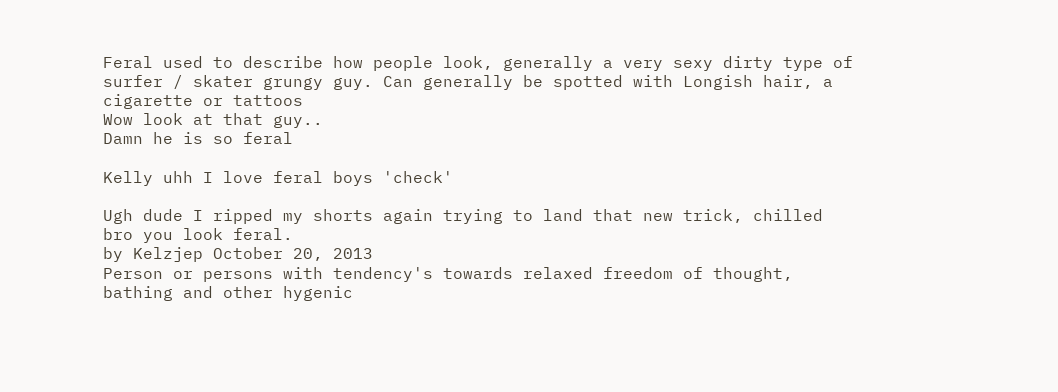Feral used to describe how people look, generally a very sexy dirty type of surfer / skater grungy guy. Can generally be spotted with Longish hair, a cigarette or tattoos
Wow look at that guy..
Damn he is so feral

Kelly uhh I love feral boys 'check'

Ugh dude I ripped my shorts again trying to land that new trick, chilled bro you look feral.
by Kelzjep October 20, 2013
Person or persons with tendency's towards relaxed freedom of thought, bathing and other hygenic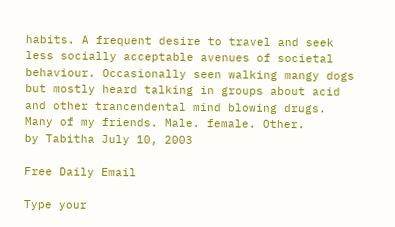habits. A frequent desire to travel and seek less socially acceptable avenues of societal behaviour. Occasionally seen walking mangy dogs but mostly heard talking in groups about acid and other trancendental mind blowing drugs.
Many of my friends. Male. female. Other.
by Tabitha July 10, 2003

Free Daily Email

Type your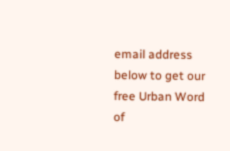email address below to get our free Urban Word of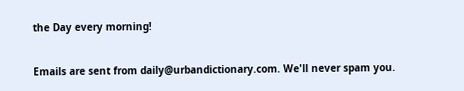the Day every morning!

Emails are sent from daily@urbandictionary.com. We'll never spam you.